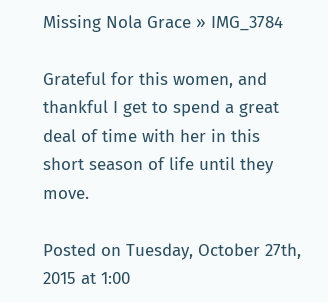Missing Nola Grace » IMG_3784

Grateful for this women, and thankful I get to spend a great deal of time with her in this short season of life until they move.

Posted on Tuesday, October 27th, 2015 at 1:00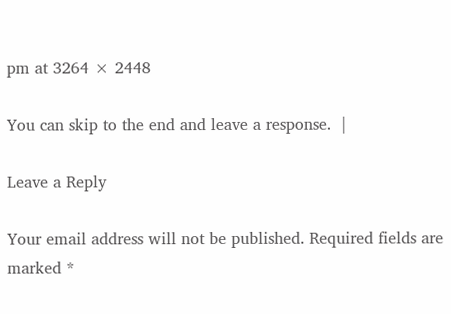pm at 3264 × 2448

You can skip to the end and leave a response.  |

Leave a Reply

Your email address will not be published. Required fields are marked *